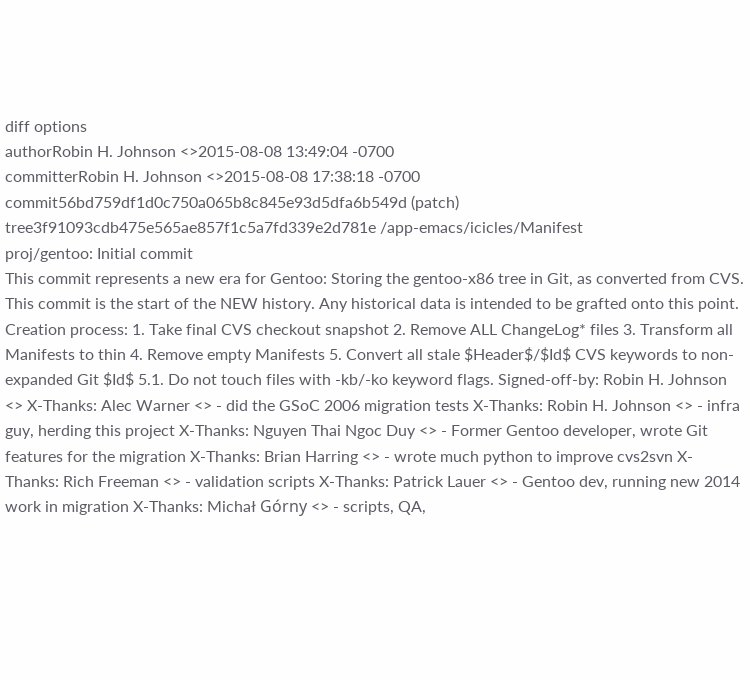diff options
authorRobin H. Johnson <>2015-08-08 13:49:04 -0700
committerRobin H. Johnson <>2015-08-08 17:38:18 -0700
commit56bd759df1d0c750a065b8c845e93d5dfa6b549d (patch)
tree3f91093cdb475e565ae857f1c5a7fd339e2d781e /app-emacs/icicles/Manifest
proj/gentoo: Initial commit
This commit represents a new era for Gentoo: Storing the gentoo-x86 tree in Git, as converted from CVS. This commit is the start of the NEW history. Any historical data is intended to be grafted onto this point. Creation process: 1. Take final CVS checkout snapshot 2. Remove ALL ChangeLog* files 3. Transform all Manifests to thin 4. Remove empty Manifests 5. Convert all stale $Header$/$Id$ CVS keywords to non-expanded Git $Id$ 5.1. Do not touch files with -kb/-ko keyword flags. Signed-off-by: Robin H. Johnson <> X-Thanks: Alec Warner <> - did the GSoC 2006 migration tests X-Thanks: Robin H. Johnson <> - infra guy, herding this project X-Thanks: Nguyen Thai Ngoc Duy <> - Former Gentoo developer, wrote Git features for the migration X-Thanks: Brian Harring <> - wrote much python to improve cvs2svn X-Thanks: Rich Freeman <> - validation scripts X-Thanks: Patrick Lauer <> - Gentoo dev, running new 2014 work in migration X-Thanks: Michał Górny <> - scripts, QA,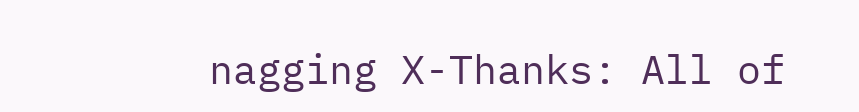nagging X-Thanks: All of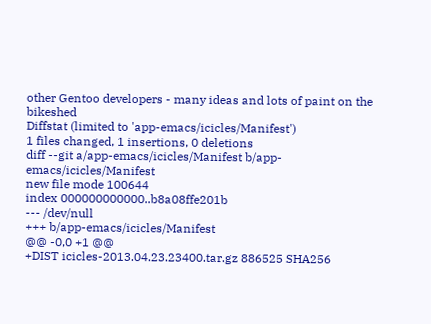other Gentoo developers - many ideas and lots of paint on the bikeshed
Diffstat (limited to 'app-emacs/icicles/Manifest')
1 files changed, 1 insertions, 0 deletions
diff --git a/app-emacs/icicles/Manifest b/app-emacs/icicles/Manifest
new file mode 100644
index 000000000000..b8a08ffe201b
--- /dev/null
+++ b/app-emacs/icicles/Manifest
@@ -0,0 +1 @@
+DIST icicles-2013.04.23.23400.tar.gz 886525 SHA256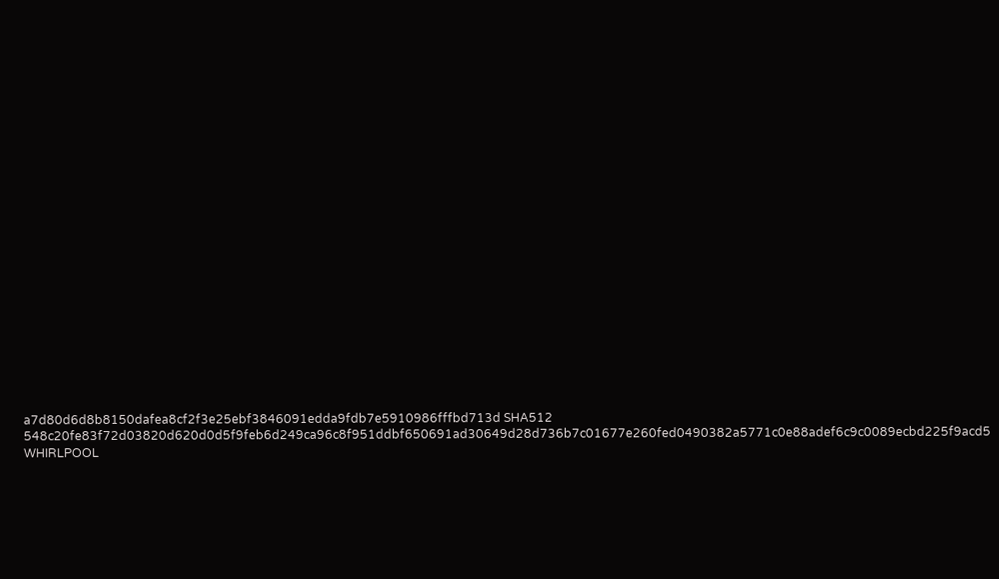a7d80d6d8b8150dafea8cf2f3e25ebf3846091edda9fdb7e5910986fffbd713d SHA512 548c20fe83f72d03820d620d0d5f9feb6d249ca96c8f951ddbf650691ad30649d28d736b7c01677e260fed0490382a5771c0e88adef6c9c0089ecbd225f9acd5 WHIRLPOOL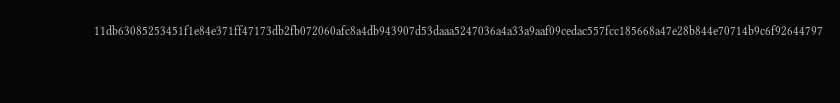11db63085253451f1e84e371ff47173db2fb072060afc8a4db943907d53daaa5247036a4a33a9aaf09cedac557fcc185668a47e28b844e70714b9c6f92644797